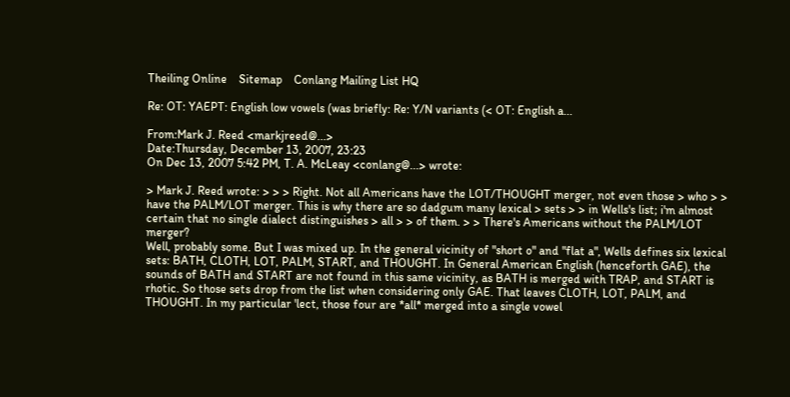Theiling Online    Sitemap    Conlang Mailing List HQ

Re: OT: YAEPT: English low vowels (was briefly: Re: Y/N variants (< OT: English a...

From:Mark J. Reed <markjreed@...>
Date:Thursday, December 13, 2007, 23:23
On Dec 13, 2007 5:42 PM, T. A. McLeay <conlang@...> wrote:

> Mark J. Reed wrote: > > > Right. Not all Americans have the LOT/THOUGHT merger, not even those > who > > have the PALM/LOT merger. This is why there are so dadgum many lexical > sets > > in Wells's list; i'm almost certain that no single dialect distinguishes > all > > of them. > > There's Americans without the PALM/LOT merger?
Well, probably some. But I was mixed up. In the general vicinity of "short o" and "flat a", Wells defines six lexical sets: BATH, CLOTH, LOT, PALM, START, and THOUGHT. In General American English (henceforth GAE), the sounds of BATH and START are not found in this same vicinity, as BATH is merged with TRAP, and START is rhotic. So those sets drop from the list when considering only GAE. That leaves CLOTH, LOT, PALM, and THOUGHT. In my particular 'lect, those four are *all* merged into a single vowel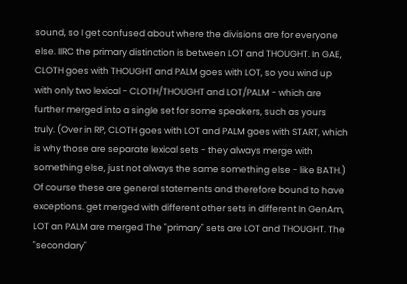sound, so I get confused about where the divisions are for everyone else. IIRC the primary distinction is between LOT and THOUGHT. In GAE, CLOTH goes with THOUGHT and PALM goes with LOT, so you wind up with only two lexical - CLOTH/THOUGHT and LOT/PALM - which are further merged into a single set for some speakers, such as yours truly. (Over in RP, CLOTH goes with LOT and PALM goes with START, which is why those are separate lexical sets - they always merge with something else, just not always the same something else - like BATH.) Of course these are general statements and therefore bound to have exceptions. get merged with different other sets in different In GenAm, LOT an PALM are merged The "primary" sets are LOT and THOUGHT. The "secondary"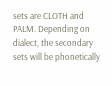sets are CLOTH and PALM. Depending on dialect, the secondary sets will be phonetically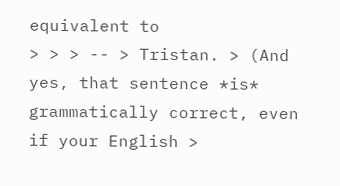equivalent to
> > > -- > Tristan. > (And yes, that sentence *is* grammatically correct, even if your English >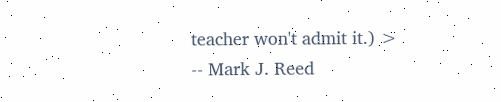teacher won't admit it.) >
-- Mark J. Reed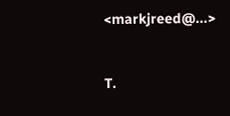<markjreed@...>


T.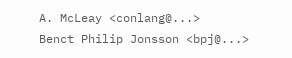A. McLeay <conlang@...>
Benct Philip Jonsson <bpj@...>